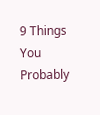9 Things You Probably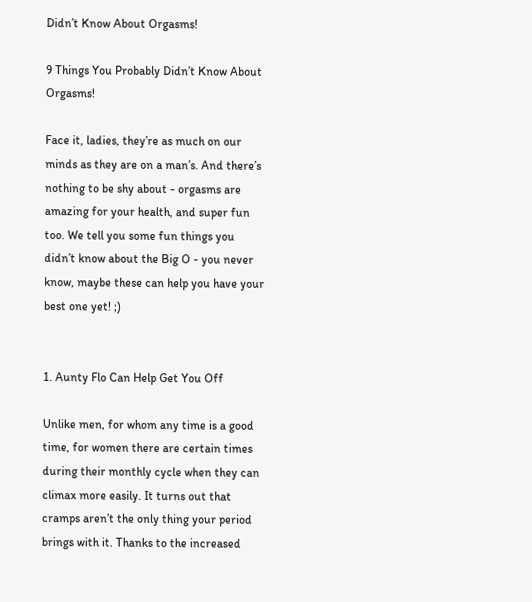Didn’t Know About Orgasms!

9 Things You Probably Didn’t Know About Orgasms!

Face it, ladies, they’re as much on our minds as they are on a man’s. And there’s nothing to be shy about - orgasms are amazing for your health, and super fun too. We tell you some fun things you didn’t know about the Big O - you never know, maybe these can help you have your best one yet! ;)


1. Aunty Flo Can Help Get You Off

Unlike men, for whom any time is a good time, for women there are certain times during their monthly cycle when they can climax more easily. It turns out that cramps aren’t the only thing your period brings with it. Thanks to the increased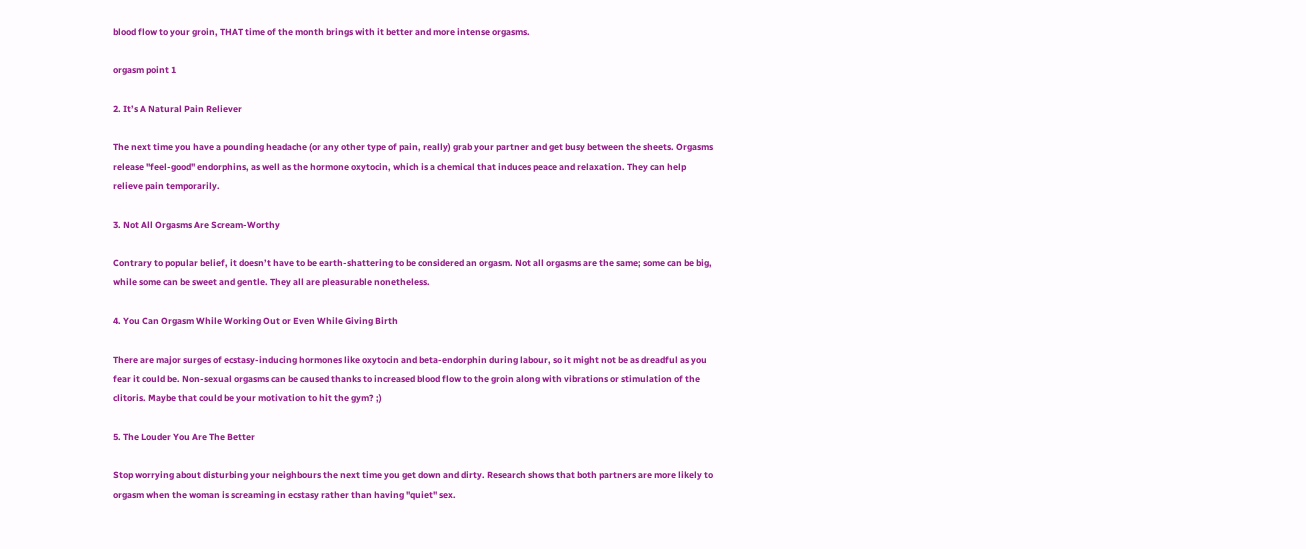blood flow to your groin, THAT time of the month brings with it better and more intense orgasms.

orgasm point 1

2. It’s A Natural Pain Reliever

The next time you have a pounding headache (or any other type of pain, really) grab your partner and get busy between the sheets. Orgasms release "feel-good" endorphins, as well as the hormone oxytocin, which is a chemical that induces peace and relaxation. They can help relieve pain temporarily.

3. Not All Orgasms Are Scream-Worthy

Contrary to popular belief, it doesn’t have to be earth-shattering to be considered an orgasm. Not all orgasms are the same; some can be big, while some can be sweet and gentle. They all are pleasurable nonetheless.

4. You Can Orgasm While Working Out or Even While Giving Birth

There are major surges of ecstasy-inducing hormones like oxytocin and beta-endorphin during labour, so it might not be as dreadful as you fear it could be. Non-sexual orgasms can be caused thanks to increased blood flow to the groin along with vibrations or stimulation of the clitoris. Maybe that could be your motivation to hit the gym? ;)

5. The Louder You Are The Better

Stop worrying about disturbing your neighbours the next time you get down and dirty. Research shows that both partners are more likely to orgasm when the woman is screaming in ecstasy rather than having "quiet" sex.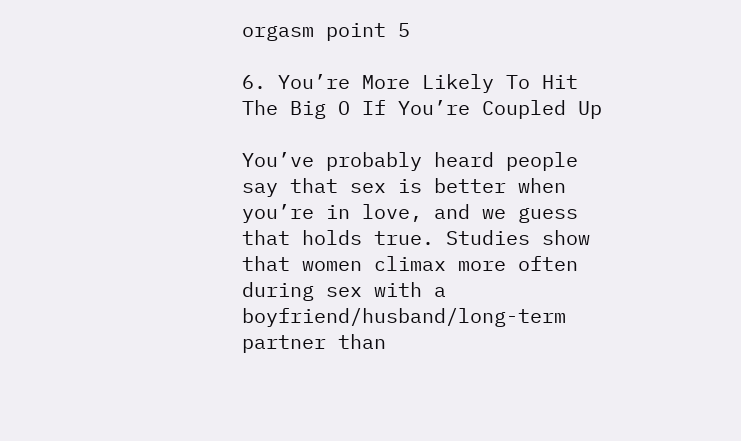orgasm point 5

6. You’re More Likely To Hit The Big O If You’re Coupled Up

You’ve probably heard people say that sex is better when you’re in love, and we guess that holds true. Studies show that women climax more often during sex with a boyfriend/husband/long-term partner than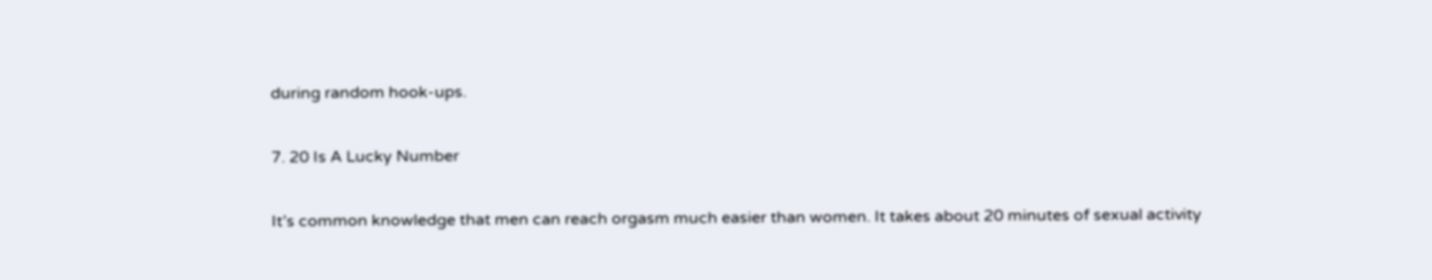during random hook-ups.

7. 20 Is A Lucky Number

It’s common knowledge that men can reach orgasm much easier than women. It takes about 20 minutes of sexual activity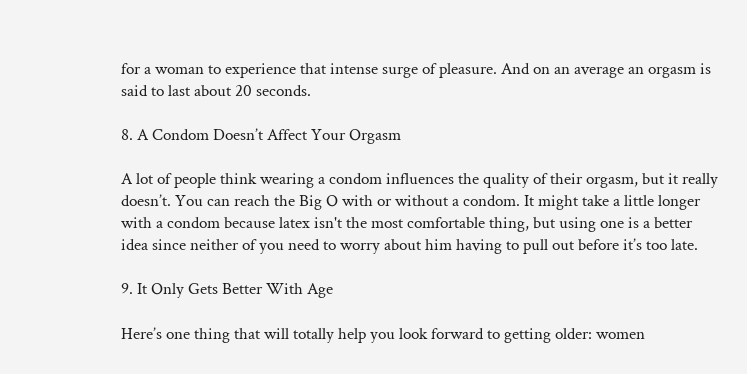for a woman to experience that intense surge of pleasure. And on an average an orgasm is said to last about 20 seconds.

8. A Condom Doesn’t Affect Your Orgasm

A lot of people think wearing a condom influences the quality of their orgasm, but it really doesn’t. You can reach the Big O with or without a condom. It might take a little longer with a condom because latex isn't the most comfortable thing, but using one is a better idea since neither of you need to worry about him having to pull out before it’s too late.

9. It Only Gets Better With Age

Here’s one thing that will totally help you look forward to getting older: women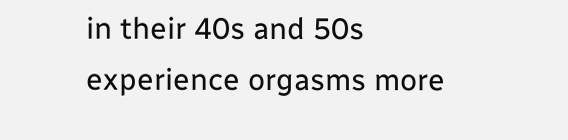in their 40s and 50s experience orgasms more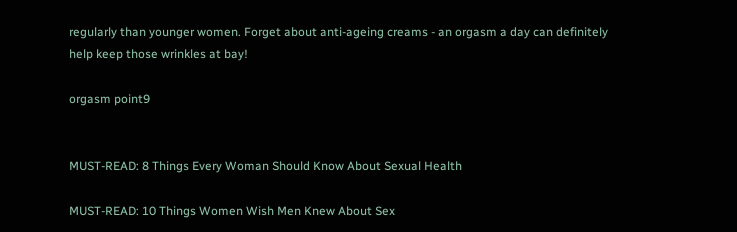regularly than younger women. Forget about anti-ageing creams - an orgasm a day can definitely help keep those wrinkles at bay!

orgasm point9


MUST-READ: 8 Things Every Woman Should Know About Sexual Health

MUST-READ: 10 Things Women Wish Men Knew About Sex